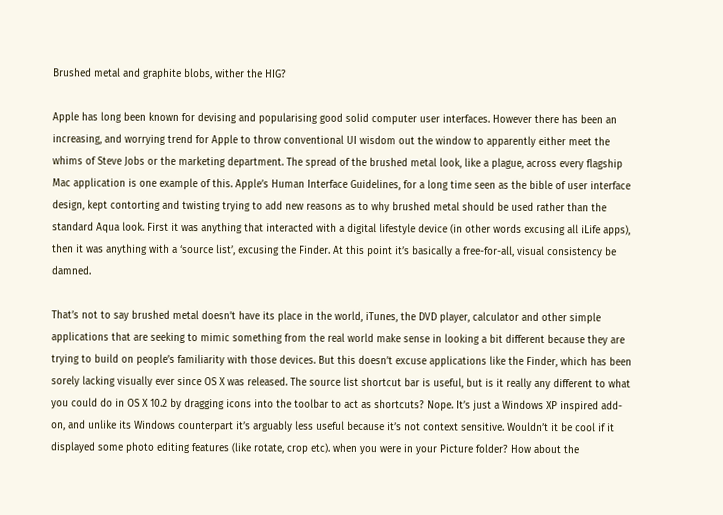Brushed metal and graphite blobs, wither the HIG?

Apple has long been known for devising and popularising good solid computer user interfaces. However there has been an increasing, and worrying trend for Apple to throw conventional UI wisdom out the window to apparently either meet the whims of Steve Jobs or the marketing department. The spread of the brushed metal look, like a plague, across every flagship Mac application is one example of this. Apple’s Human Interface Guidelines, for a long time seen as the bible of user interface design, kept contorting and twisting trying to add new reasons as to why brushed metal should be used rather than the standard Aqua look. First it was anything that interacted with a digital lifestyle device (in other words excusing all iLife apps), then it was anything with a ‘source list’, excusing the Finder. At this point it’s basically a free-for-all, visual consistency be damned.

That’s not to say brushed metal doesn’t have its place in the world, iTunes, the DVD player, calculator and other simple applications that are seeking to mimic something from the real world make sense in looking a bit different because they are trying to build on people’s familiarity with those devices. But this doesn’t excuse applications like the Finder, which has been sorely lacking visually ever since OS X was released. The source list shortcut bar is useful, but is it really any different to what you could do in OS X 10.2 by dragging icons into the toolbar to act as shortcuts? Nope. It’s just a Windows XP inspired add-on, and unlike its Windows counterpart it’s arguably less useful because it’s not context sensitive. Wouldn’t it be cool if it displayed some photo editing features (like rotate, crop etc). when you were in your Picture folder? How about the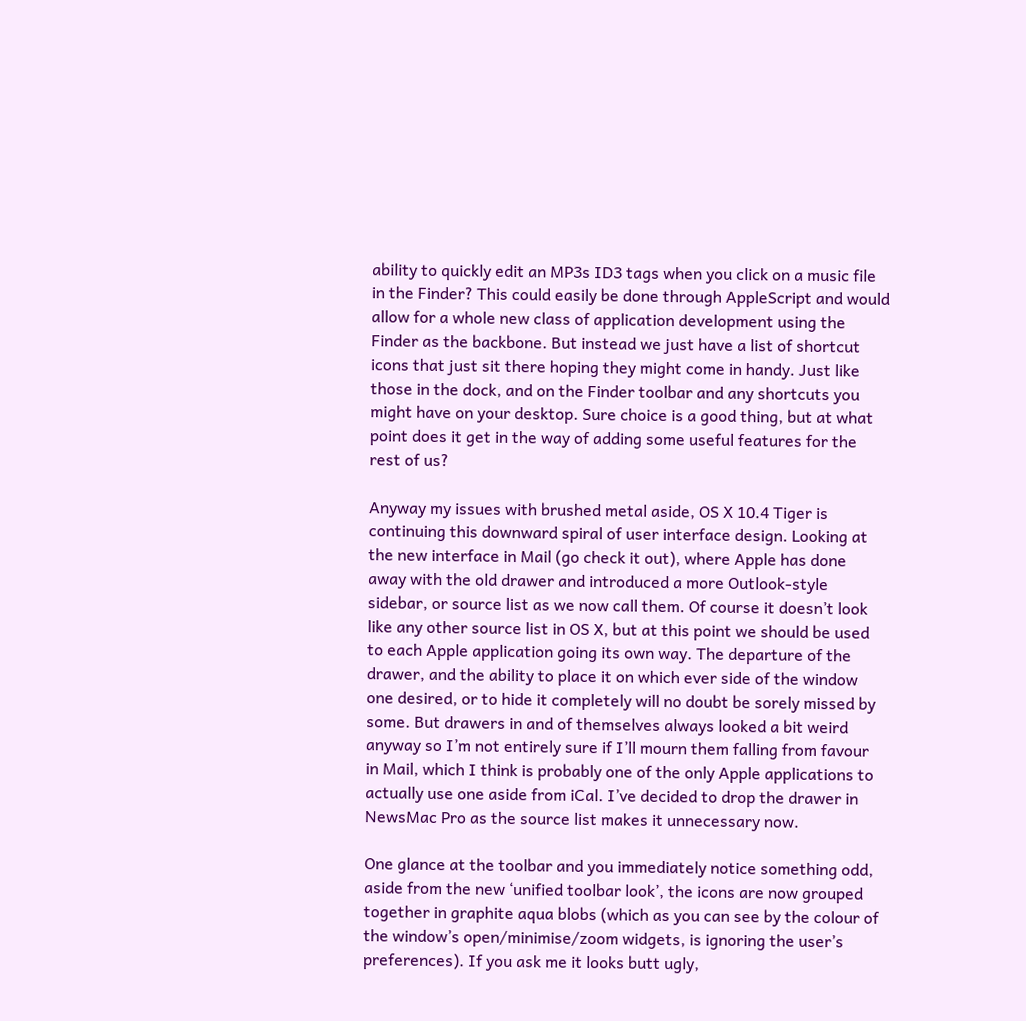ability to quickly edit an MP3s ID3 tags when you click on a music file in the Finder? This could easily be done through AppleScript and would allow for a whole new class of application development using the Finder as the backbone. But instead we just have a list of shortcut icons that just sit there hoping they might come in handy. Just like those in the dock, and on the Finder toolbar and any shortcuts you might have on your desktop. Sure choice is a good thing, but at what point does it get in the way of adding some useful features for the rest of us?

Anyway my issues with brushed metal aside, OS X 10.4 Tiger is continuing this downward spiral of user interface design. Looking at the new interface in Mail (go check it out), where Apple has done away with the old drawer and introduced a more Outlook-style sidebar, or source list as we now call them. Of course it doesn’t look like any other source list in OS X, but at this point we should be used to each Apple application going its own way. The departure of the drawer, and the ability to place it on which ever side of the window one desired, or to hide it completely will no doubt be sorely missed by some. But drawers in and of themselves always looked a bit weird anyway so I’m not entirely sure if I’ll mourn them falling from favour in Mail, which I think is probably one of the only Apple applications to actually use one aside from iCal. I’ve decided to drop the drawer in NewsMac Pro as the source list makes it unnecessary now.

One glance at the toolbar and you immediately notice something odd, aside from the new ‘unified toolbar look’, the icons are now grouped together in graphite aqua blobs (which as you can see by the colour of the window’s open/minimise/zoom widgets, is ignoring the user’s preferences). If you ask me it looks butt ugly,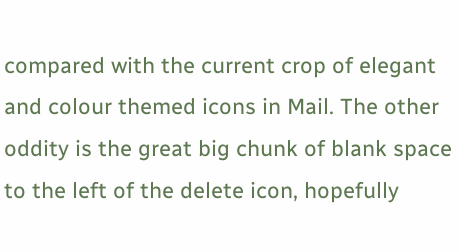compared with the current crop of elegant and colour themed icons in Mail. The other oddity is the great big chunk of blank space to the left of the delete icon, hopefully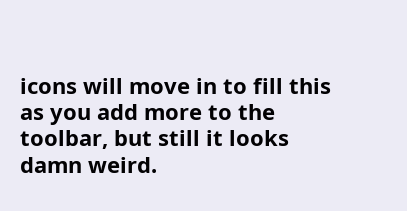icons will move in to fill this as you add more to the toolbar, but still it looks damn weird.